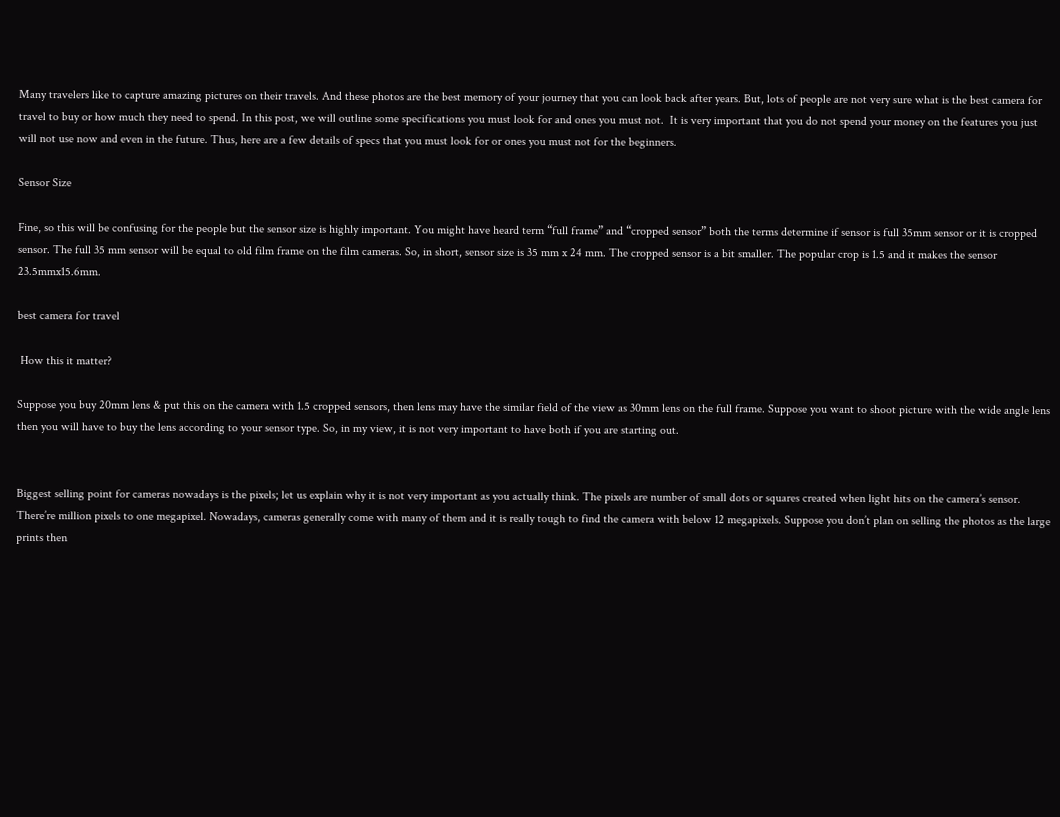Many travelers like to capture amazing pictures on their travels. And these photos are the best memory of your journey that you can look back after years. But, lots of people are not very sure what is the best camera for travel to buy or how much they need to spend. In this post, we will outline some specifications you must look for and ones you must not.  It is very important that you do not spend your money on the features you just will not use now and even in the future. Thus, here are a few details of specs that you must look for or ones you must not for the beginners.

Sensor Size

Fine, so this will be confusing for the people but the sensor size is highly important. You might have heard term “full frame” and “cropped sensor” both the terms determine if sensor is full 35mm sensor or it is cropped sensor. The full 35 mm sensor will be equal to old film frame on the film cameras. So, in short, sensor size is 35 mm x 24 mm. The cropped sensor is a bit smaller. The popular crop is 1.5 and it makes the sensor 23.5mmx15.6mm.

best camera for travel

 How this it matter?

Suppose you buy 20mm lens & put this on the camera with 1.5 cropped sensors, then lens may have the similar field of the view as 30mm lens on the full frame. Suppose you want to shoot picture with the wide angle lens then you will have to buy the lens according to your sensor type. So, in my view, it is not very important to have both if you are starting out.


Biggest selling point for cameras nowadays is the pixels; let us explain why it is not very important as you actually think. The pixels are number of small dots or squares created when light hits on the camera’s sensor. There’re million pixels to one megapixel. Nowadays, cameras generally come with many of them and it is really tough to find the camera with below 12 megapixels. Suppose you don’t plan on selling the photos as the large prints then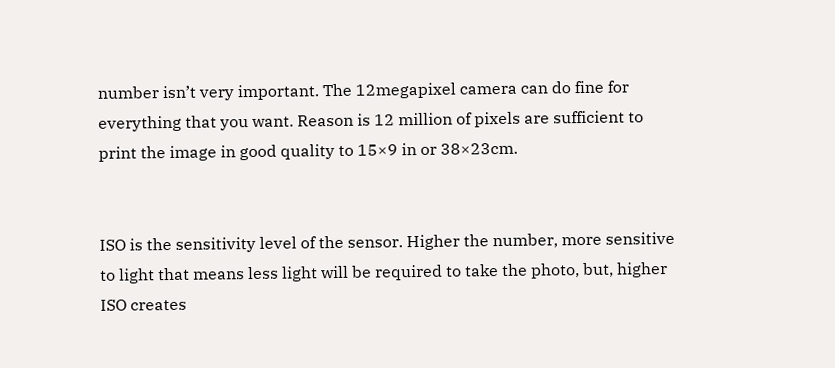number isn’t very important. The 12megapixel camera can do fine for everything that you want. Reason is 12 million of pixels are sufficient to print the image in good quality to 15×9 in or 38×23cm.


ISO is the sensitivity level of the sensor. Higher the number, more sensitive to light that means less light will be required to take the photo, but, higher ISO creates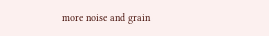more noise and grain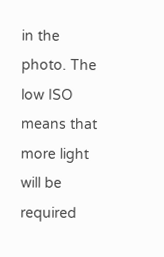in the photo. The low ISO means that more light will be required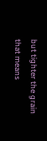but tighter the grain that means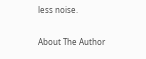less noise.

About The Author